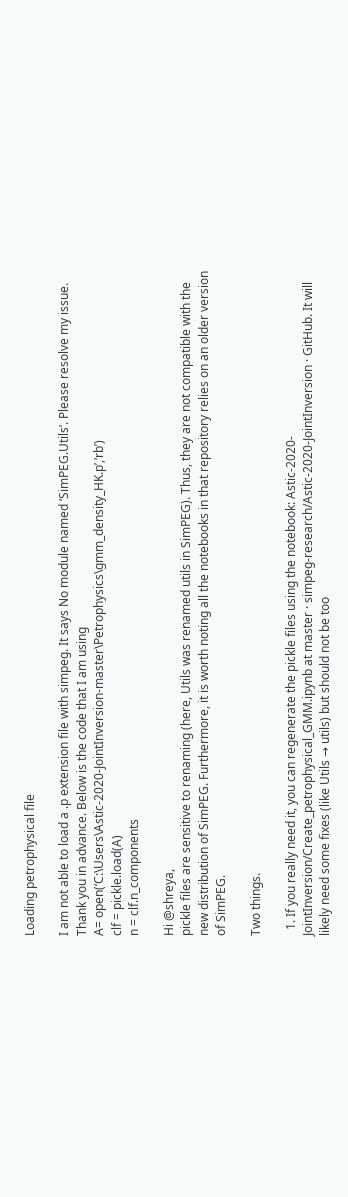Loading petrophysical file

I am not able to load a .p extension file with simpeg. It says No module named ‘SimPEG.Utils’. Please resolve my issue. Thank you in advance. Below is the code that I am using
A= open(‘C:\Users\Astic-2020-JointInversion-master\Petrophysics\gmm_density_HK.p’,‘rb’)
clf = pickle.load(A)
n = clf.n_components

Hi @shreya,
pickle files are sensitive to renaming (here, Utils was renamed utils in SimPEG). Thus, they are not compatible with the new distribution of SimPEG. Furthermore, it is worth noting all the notebooks in that repository relies on an older version of SimPEG.

Two things.

  1. If you really need it, you can regenerate the pickle files using the notebook: Astic-2020-JointInversion/Create_petrophysical_GMM.ipynb at master · simpeg-research/Astic-2020-JointInversion · GitHub. It will likely need some fixes (like Utils → utils) but should not be too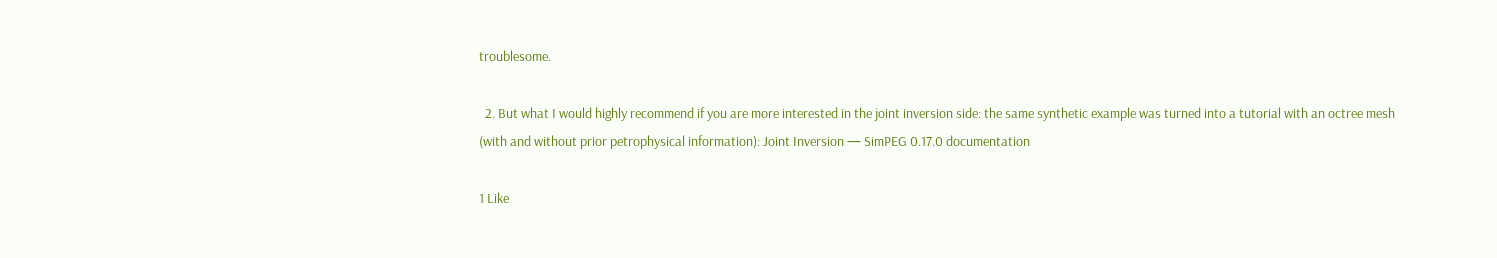troublesome.

  2. But what I would highly recommend if you are more interested in the joint inversion side: the same synthetic example was turned into a tutorial with an octree mesh (with and without prior petrophysical information): Joint Inversion — SimPEG 0.17.0 documentation

1 Like